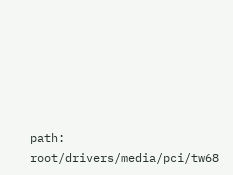path: root/drivers/media/pci/tw68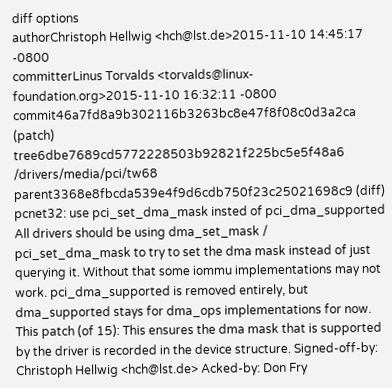diff options
authorChristoph Hellwig <hch@lst.de>2015-11-10 14:45:17 -0800
committerLinus Torvalds <torvalds@linux-foundation.org>2015-11-10 16:32:11 -0800
commit46a7fd8a9b302116b3263bc8e47f8f08c0d3a2ca (patch)
tree6dbe7689cd5772228503b92821f225bc5e5f48a6 /drivers/media/pci/tw68
parent3368e8fbcda539e4f9d6cdb750f23c25021698c9 (diff)
pcnet32: use pci_set_dma_mask insted of pci_dma_supported
All drivers should be using dma_set_mask / pci_set_dma_mask to try to set the dma mask instead of just querying it. Without that some iommu implementations may not work. pci_dma_supported is removed entirely, but dma_supported stays for dma_ops implementations for now. This patch (of 15): This ensures the dma mask that is supported by the driver is recorded in the device structure. Signed-off-by: Christoph Hellwig <hch@lst.de> Acked-by: Don Fry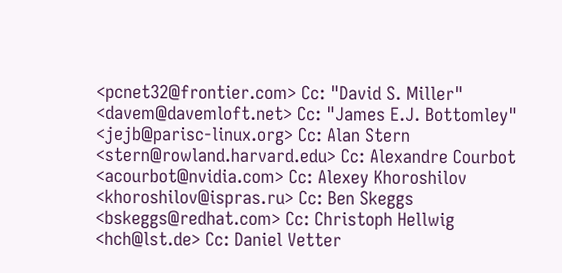<pcnet32@frontier.com> Cc: "David S. Miller" <davem@davemloft.net> Cc: "James E.J. Bottomley" <jejb@parisc-linux.org> Cc: Alan Stern <stern@rowland.harvard.edu> Cc: Alexandre Courbot <acourbot@nvidia.com> Cc: Alexey Khoroshilov <khoroshilov@ispras.ru> Cc: Ben Skeggs <bskeggs@redhat.com> Cc: Christoph Hellwig <hch@lst.de> Cc: Daniel Vetter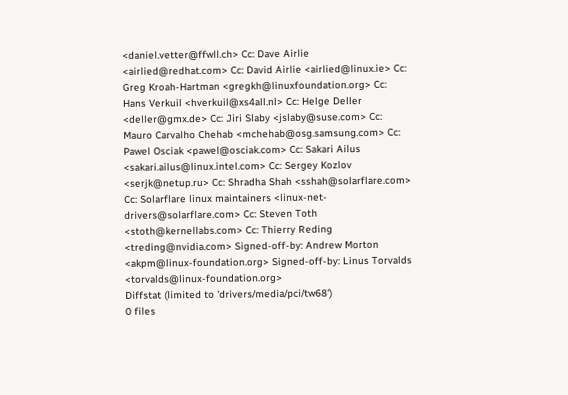<daniel.vetter@ffwll.ch> Cc: Dave Airlie <airlied@redhat.com> Cc: David Airlie <airlied@linux.ie> Cc: Greg Kroah-Hartman <gregkh@linuxfoundation.org> Cc: Hans Verkuil <hverkuil@xs4all.nl> Cc: Helge Deller <deller@gmx.de> Cc: Jiri Slaby <jslaby@suse.com> Cc: Mauro Carvalho Chehab <mchehab@osg.samsung.com> Cc: Pawel Osciak <pawel@osciak.com> Cc: Sakari Ailus <sakari.ailus@linux.intel.com> Cc: Sergey Kozlov <serjk@netup.ru> Cc: Shradha Shah <sshah@solarflare.com> Cc: Solarflare linux maintainers <linux-net-drivers@solarflare.com> Cc: Steven Toth <stoth@kernellabs.com> Cc: Thierry Reding <treding@nvidia.com> Signed-off-by: Andrew Morton <akpm@linux-foundation.org> Signed-off-by: Linus Torvalds <torvalds@linux-foundation.org>
Diffstat (limited to 'drivers/media/pci/tw68')
0 files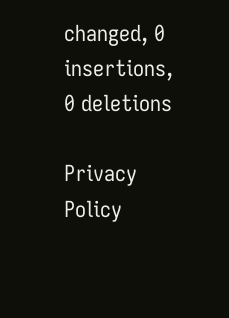changed, 0 insertions, 0 deletions

Privacy Policy